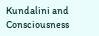Kundalini and Consciousness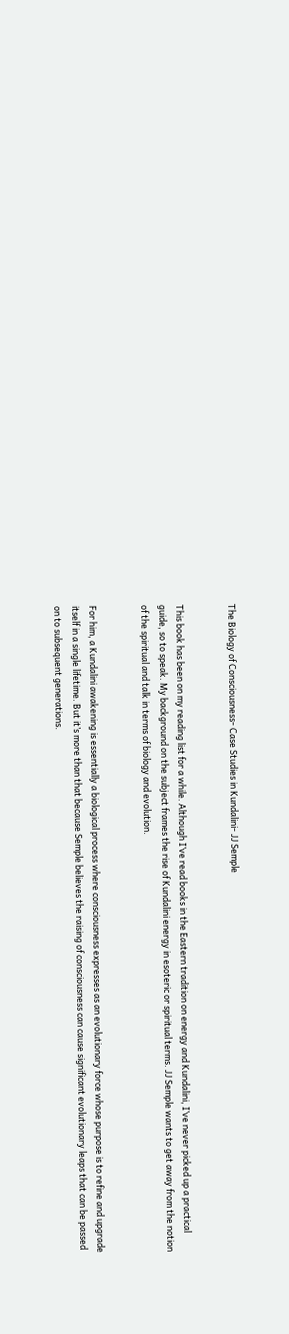The Biology of Consciousness- Case Studies in Kundalini- JJ Semple


This book has been on my reading list for a while. Although I’ve read books in the Eastern tradition on energy and Kundalini, I’ve never picked up a practical guide, so to speak. My background on the subject frames the rise of Kundalini energy in esoteric or spiritual terms. JJ Semple wants to get away from the notion of the spiritual and talk in terms of biology and evolution.


For him, a Kundalini awakening is essentially a biological process where consciousness expresses as an evolutionary force whose purpose is to refine and upgrade itself in a single lifetime. But it’s more than that because Semple believes the raising of consciousness can cause significant evolutionary leaps that can be passed on to subsequent generations.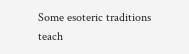Some esoteric traditions teach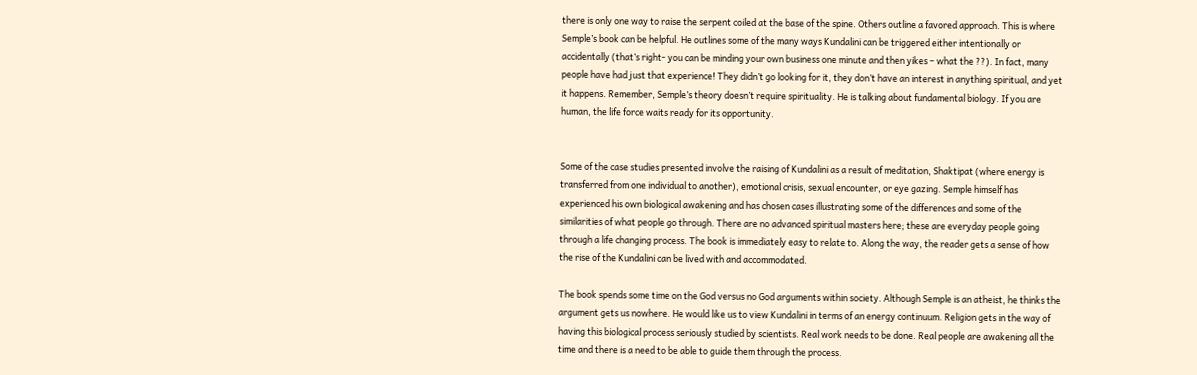there is only one way to raise the serpent coiled at the base of the spine. Others outline a favored approach. This is where Semple’s book can be helpful. He outlines some of the many ways Kundalini can be triggered either intentionally or accidentally (that’s right- you can be minding your own business one minute and then yikes – what the ??). In fact, many people have had just that experience! They didn’t go looking for it, they don’t have an interest in anything spiritual, and yet it happens. Remember, Semple’s theory doesn’t require spirituality. He is talking about fundamental biology. If you are human, the life force waits ready for its opportunity.


Some of the case studies presented involve the raising of Kundalini as a result of meditation, Shaktipat (where energy is transferred from one individual to another), emotional crisis, sexual encounter, or eye gazing. Semple himself has experienced his own biological awakening and has chosen cases illustrating some of the differences and some of the similarities of what people go through. There are no advanced spiritual masters here; these are everyday people going through a life changing process. The book is immediately easy to relate to. Along the way, the reader gets a sense of how the rise of the Kundalini can be lived with and accommodated.

The book spends some time on the God versus no God arguments within society. Although Semple is an atheist, he thinks the argument gets us nowhere. He would like us to view Kundalini in terms of an energy continuum. Religion gets in the way of having this biological process seriously studied by scientists. Real work needs to be done. Real people are awakening all the time and there is a need to be able to guide them through the process.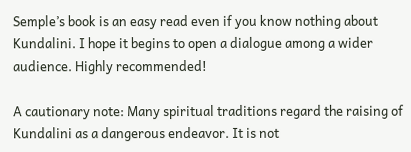Semple’s book is an easy read even if you know nothing about Kundalini. I hope it begins to open a dialogue among a wider audience. Highly recommended!

A cautionary note: Many spiritual traditions regard the raising of Kundalini as a dangerous endeavor. It is not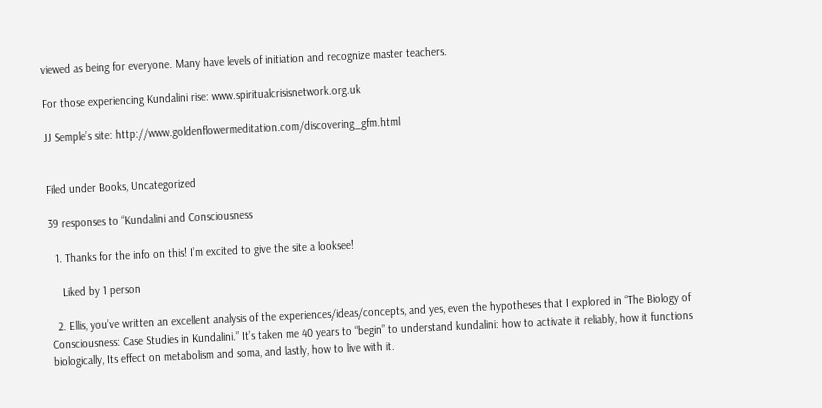viewed as being for everyone. Many have levels of initiation and recognize master teachers.

For those experiencing Kundalini rise: www.spiritualcrisisnetwork.org.uk

JJ Semple’s site: http://www.goldenflowermeditation.com/discovering_gfm.html


Filed under Books, Uncategorized

39 responses to “Kundalini and Consciousness

  1. Thanks for the info on this! I’m excited to give the site a looksee!

    Liked by 1 person

  2. Ellis, you’ve written an excellent analysis of the experiences/ideas/concepts, and yes, even the hypotheses that I explored in “The Biology of Consciousness: Case Studies in Kundalini.” It’s taken me 40 years to “begin” to understand kundalini: how to activate it reliably, how it functions biologically, Its effect on metabolism and soma, and lastly, how to live with it.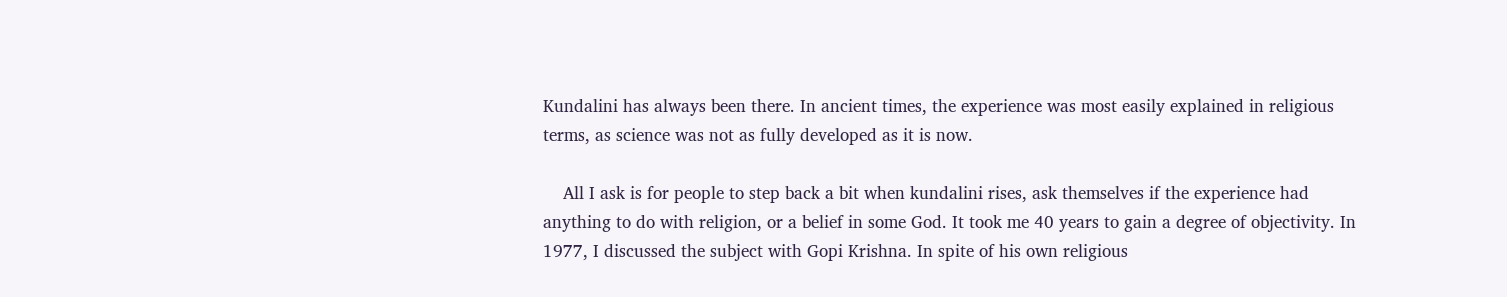Kundalini has always been there. In ancient times, the experience was most easily explained in religious terms, as science was not as fully developed as it is now.

    All I ask is for people to step back a bit when kundalini rises, ask themselves if the experience had anything to do with religion, or a belief in some God. It took me 40 years to gain a degree of objectivity. In 1977, I discussed the subject with Gopi Krishna. In spite of his own religious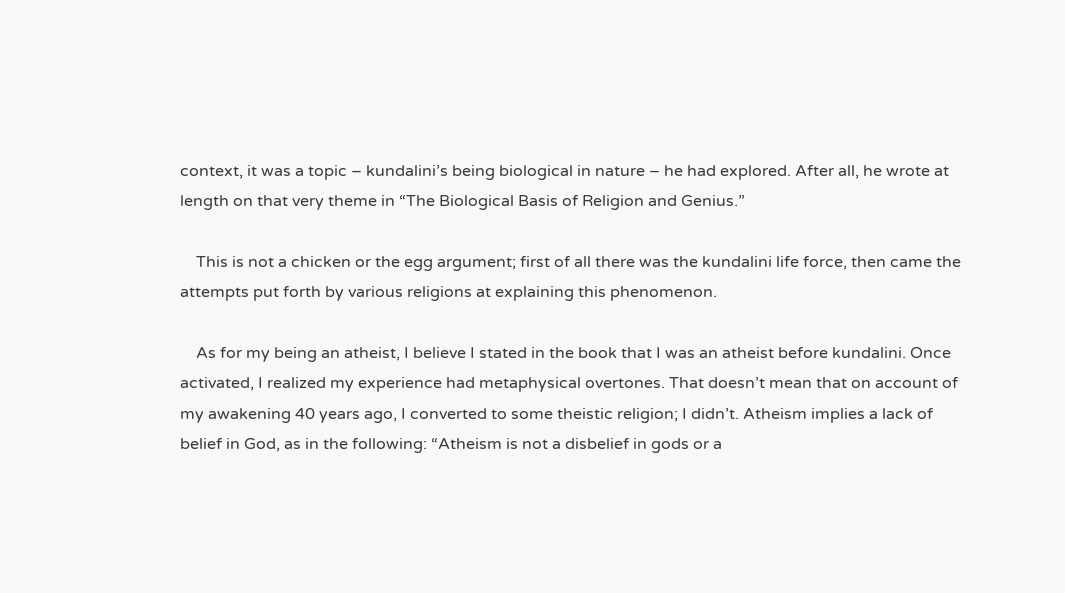context, it was a topic – kundalini’s being biological in nature – he had explored. After all, he wrote at length on that very theme in “The Biological Basis of Religion and Genius.”

    This is not a chicken or the egg argument; first of all there was the kundalini life force, then came the attempts put forth by various religions at explaining this phenomenon.

    As for my being an atheist, I believe I stated in the book that I was an atheist before kundalini. Once activated, I realized my experience had metaphysical overtones. That doesn’t mean that on account of my awakening 40 years ago, I converted to some theistic religion; I didn’t. Atheism implies a lack of belief in God, as in the following: “Atheism is not a disbelief in gods or a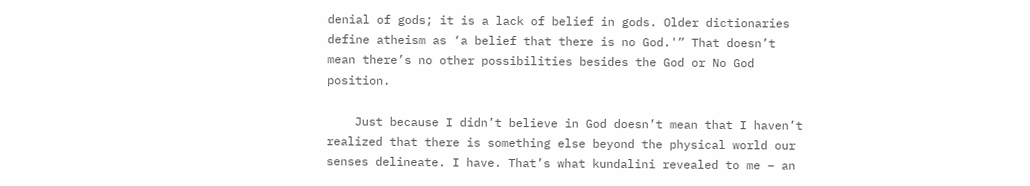denial of gods; it is a lack of belief in gods. Older dictionaries define atheism as ‘a belief that there is no God.'” That doesn’t mean there’s no other possibilities besides the God or No God position.

    Just because I didn’t believe in God doesn’t mean that I haven’t realized that there is something else beyond the physical world our senses delineate. I have. That’s what kundalini revealed to me – an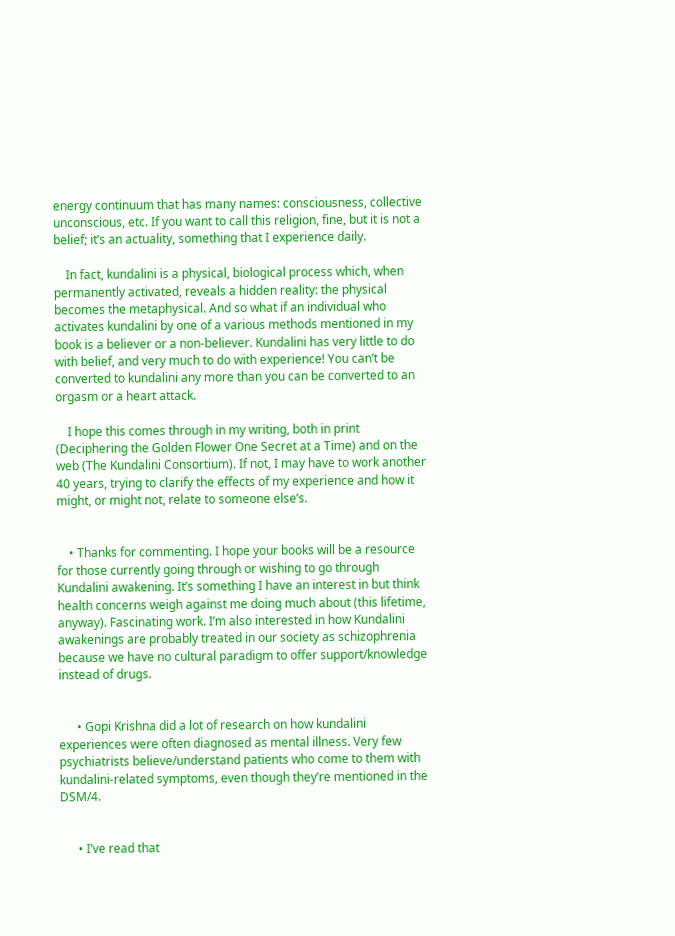energy continuum that has many names: consciousness, collective unconscious, etc. If you want to call this religion, fine, but it is not a belief; it’s an actuality, something that I experience daily.

    In fact, kundalini is a physical, biological process which, when permanently activated, reveals a hidden reality: the physical becomes the metaphysical. And so what if an individual who activates kundalini by one of a various methods mentioned in my book is a believer or a non-believer. Kundalini has very little to do with belief, and very much to do with experience! You can’t be converted to kundalini any more than you can be converted to an orgasm or a heart attack.

    I hope this comes through in my writing, both in print (Deciphering the Golden Flower One Secret at a Time) and on the web (The Kundalini Consortium). If not, I may have to work another 40 years, trying to clarify the effects of my experience and how it might, or might not, relate to someone else’s.


    • Thanks for commenting. I hope your books will be a resource for those currently going through or wishing to go through Kundalini awakening. It’s something I have an interest in but think health concerns weigh against me doing much about (this lifetime, anyway). Fascinating work. I’m also interested in how Kundalini awakenings are probably treated in our society as schizophrenia because we have no cultural paradigm to offer support/knowledge instead of drugs.


      • Gopi Krishna did a lot of research on how kundalini experiences were often diagnosed as mental illness. Very few psychiatrists believe/understand patients who come to them with kundalini-related symptoms, even though they’re mentioned in the DSM/4.


      • I’ve read that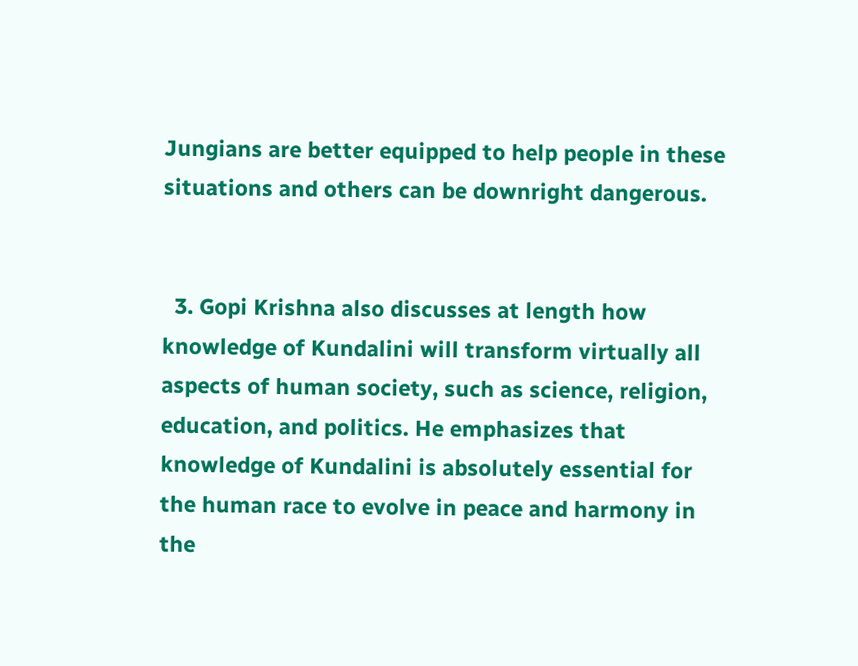Jungians are better equipped to help people in these situations and others can be downright dangerous.


  3. Gopi Krishna also discusses at length how knowledge of Kundalini will transform virtually all aspects of human society, such as science, religion, education, and politics. He emphasizes that knowledge of Kundalini is absolutely essential for the human race to evolve in peace and harmony in the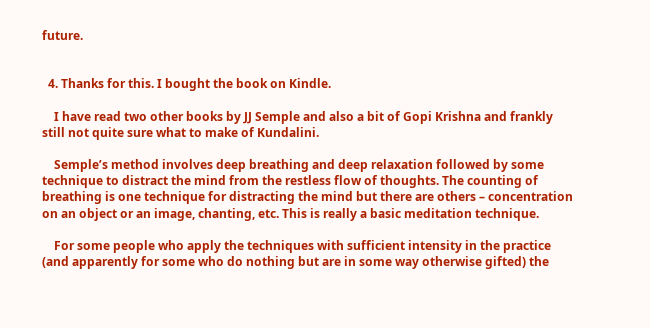future.


  4. Thanks for this. I bought the book on Kindle.

    I have read two other books by JJ Semple and also a bit of Gopi Krishna and frankly still not quite sure what to make of Kundalini.

    Semple’s method involves deep breathing and deep relaxation followed by some technique to distract the mind from the restless flow of thoughts. The counting of breathing is one technique for distracting the mind but there are others – concentration on an object or an image, chanting, etc. This is really a basic meditation technique.

    For some people who apply the techniques with sufficient intensity in the practice (and apparently for some who do nothing but are in some way otherwise gifted) the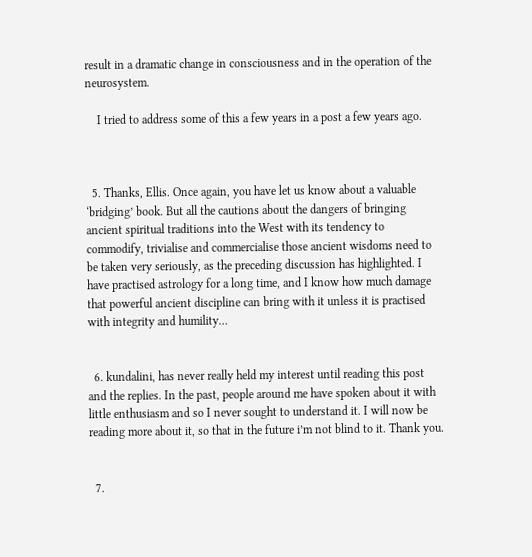result in a dramatic change in consciousness and in the operation of the neurosystem.

    I tried to address some of this a few years in a post a few years ago.



  5. Thanks, Ellis. Once again, you have let us know about a valuable ‘bridging’ book. But all the cautions about the dangers of bringing ancient spiritual traditions into the West with its tendency to commodify, trivialise and commercialise those ancient wisdoms need to be taken very seriously, as the preceding discussion has highlighted. I have practised astrology for a long time, and I know how much damage that powerful ancient discipline can bring with it unless it is practised with integrity and humility…


  6. kundalini, has never really held my interest until reading this post and the replies. In the past, people around me have spoken about it with little enthusiasm and so I never sought to understand it. I will now be reading more about it, so that in the future i’m not blind to it. Thank you.


  7.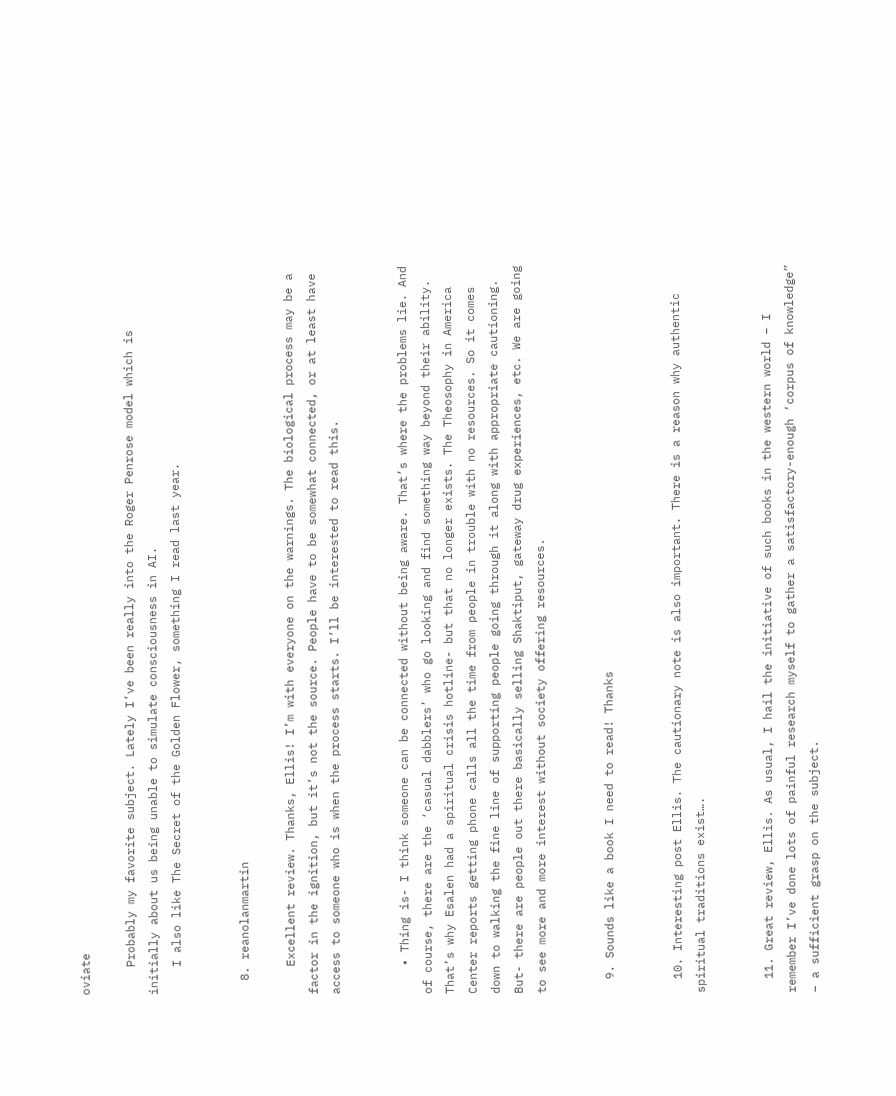oviate

    Probably my favorite subject. Lately I’ve been really into the Roger Penrose model which is initially about us being unable to simulate consciousness in AI.
    I also like The Secret of the Golden Flower, something I read last year.


  8. reanolanmartin

    Excellent review. Thanks, Ellis! I’m with everyone on the warnings. The biological process may be a factor in the ignition, but it’s not the source. People have to be somewhat connected, or at least have access to someone who is when the process starts. I’ll be interested to read this.


    • Thing is- I think someone can be connected without being aware. That’s where the problems lie. And of course, there are the ‘casual dabblers’ who go looking and find something way beyond their ability. That’s why Esalen had a spiritual crisis hotline- but that no longer exists. The Theosophy in America Center reports getting phone calls all the time from people in trouble with no resources. So it comes down to walking the fine line of supporting people going through it along with appropriate cautioning. But- there are people out there basically selling Shaktiput, gateway drug experiences, etc. We are going to see more and more interest without society offering resources.


  9. Sounds like a book I need to read! Thanks


  10. Interesting post Ellis. The cautionary note is also important. There is a reason why authentic spiritual traditions exist….


  11. Great review, Ellis. As usual, I hail the initiative of such books in the western world – I remember I’ve done lots of painful research myself to gather a satisfactory-enough ‘corpus of knowledge” – a sufficient grasp on the subject.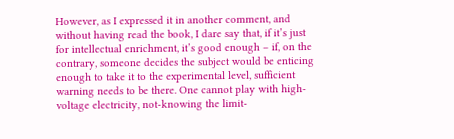However, as I expressed it in another comment, and without having read the book, I dare say that, if it’s just for intellectual enrichment, it’s good enough – if, on the contrary, someone decides the subject would be enticing enough to take it to the experimental level, sufficient warning needs to be there. One cannot play with high-voltage electricity, not-knowing the limit-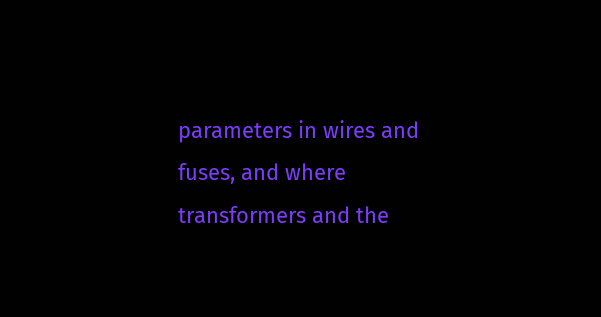parameters in wires and fuses, and where transformers and the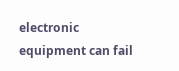electronic equipment can fail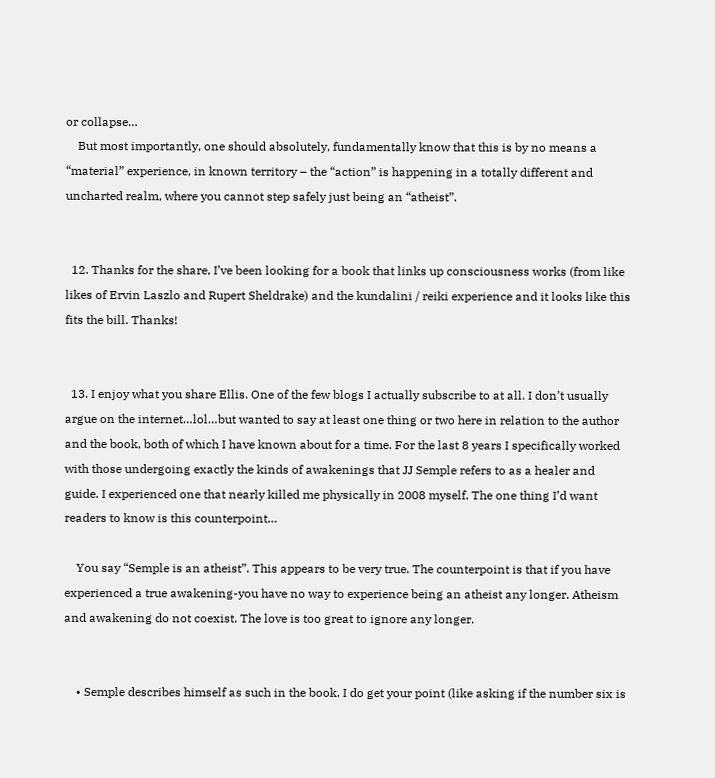or collapse…
    But most importantly, one should absolutely, fundamentally know that this is by no means a “material” experience, in known territory – the “action” is happening in a totally different and uncharted realm, where you cannot step safely just being an “atheist”.


  12. Thanks for the share, I’ve been looking for a book that links up consciousness works (from like likes of Ervin Laszlo and Rupert Sheldrake) and the kundalini / reiki experience and it looks like this fits the bill. Thanks!


  13. I enjoy what you share Ellis. One of the few blogs I actually subscribe to at all. I don’t usually argue on the internet…lol…but wanted to say at least one thing or two here in relation to the author and the book, both of which I have known about for a time. For the last 8 years I specifically worked with those undergoing exactly the kinds of awakenings that JJ Semple refers to as a healer and guide. I experienced one that nearly killed me physically in 2008 myself. The one thing I’d want readers to know is this counterpoint…

    You say “Semple is an atheist”. This appears to be very true. The counterpoint is that if you have experienced a true awakening-you have no way to experience being an atheist any longer. Atheism and awakening do not coexist. The love is too great to ignore any longer.


    • Semple describes himself as such in the book. I do get your point (like asking if the number six is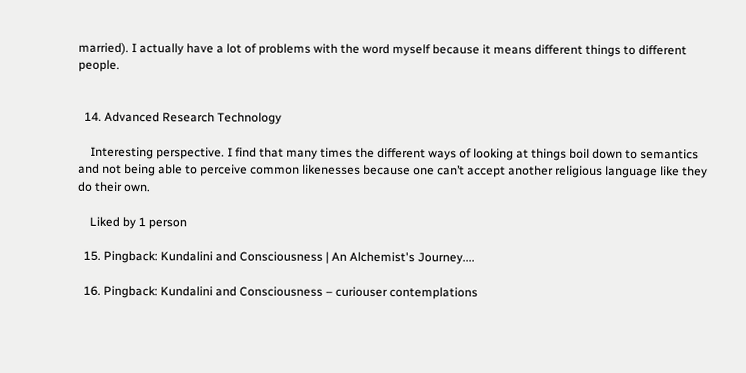married). I actually have a lot of problems with the word myself because it means different things to different people.


  14. Advanced Research Technology

    Interesting perspective. I find that many times the different ways of looking at things boil down to semantics and not being able to perceive common likenesses because one can’t accept another religious language like they do their own.

    Liked by 1 person

  15. Pingback: Kundalini and Consciousness | An Alchemist's Journey....

  16. Pingback: Kundalini and Consciousness – curiouser contemplations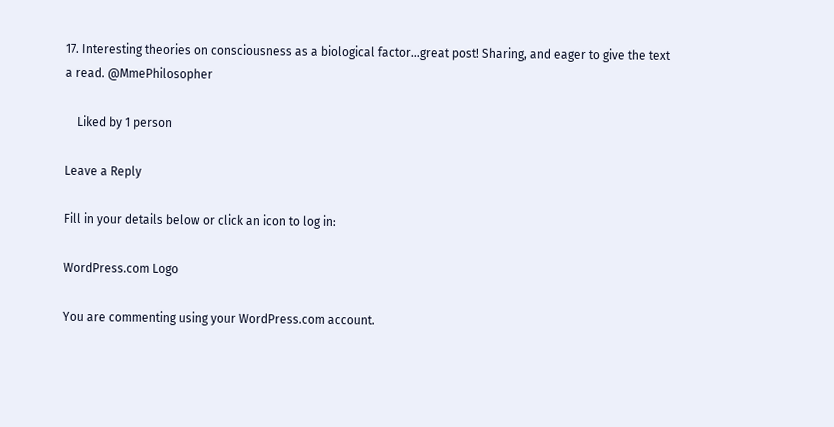17. Interesting theories on consciousness as a biological factor…great post! Sharing, and eager to give the text a read. @MmePhilosopher

    Liked by 1 person

Leave a Reply

Fill in your details below or click an icon to log in:

WordPress.com Logo

You are commenting using your WordPress.com account.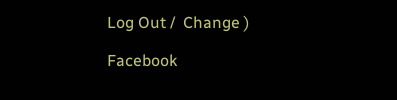Log Out /  Change )

Facebook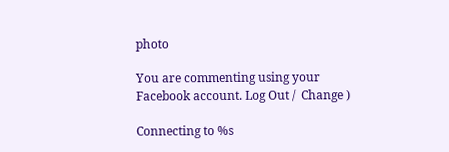photo

You are commenting using your Facebook account. Log Out /  Change )

Connecting to %s